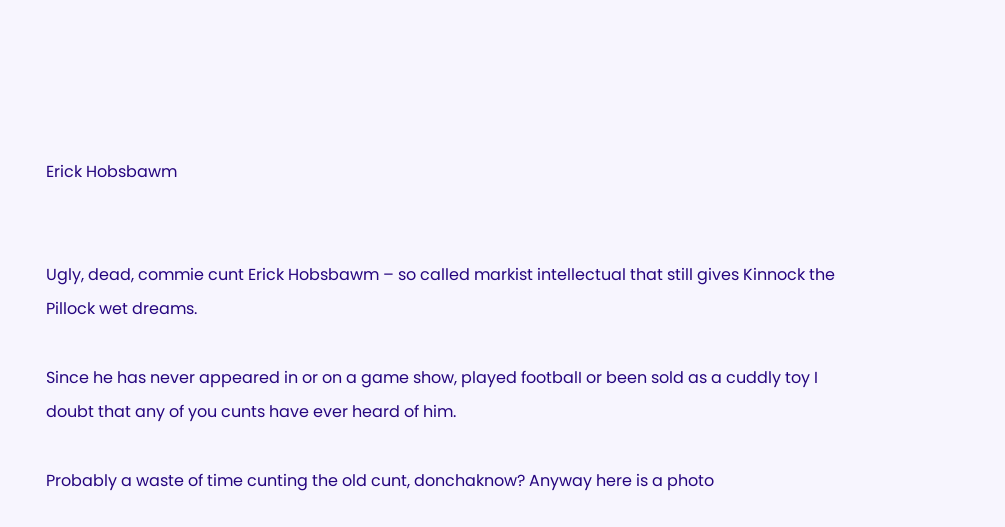Erick Hobsbawm


Ugly, dead, commie cunt Erick Hobsbawm – so called markist intellectual that still gives Kinnock the Pillock wet dreams.

Since he has never appeared in or on a game show, played footbalI or been sold as a cuddly toy I doubt that any of you cunts have ever heard of him.

Probably a waste of time cunting the old cunt, donchaknow? Anyway here is a photo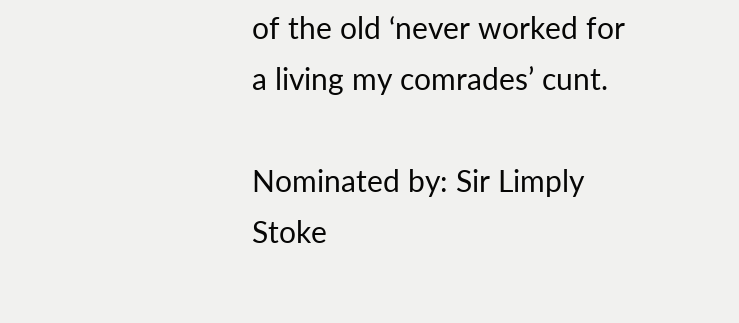of the old ‘never worked for a living my comrades’ cunt.

Nominated by: Sir Limply Stoke